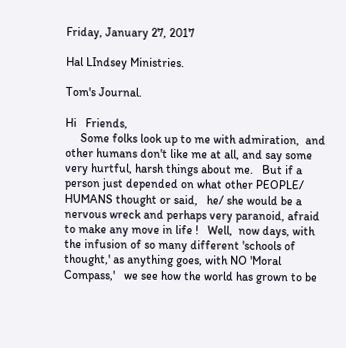Friday, January 27, 2017

Hal LIndsey Ministries.

Tom's Journal.

Hi   Friends,
     Some folks look up to me with admiration,  and other humans don't like me at all, and say some very hurtful, harsh things about me.   But if a person just depended on what other PEOPLE/ HUMANS thought or said,   he/ she would be a nervous wreck and perhaps very paranoid, afraid to make any move in life !   Well,  now days, with the infusion of so many different 'schools of thought,' as anything goes, with NO 'Moral Compass,'   we see how the world has grown to be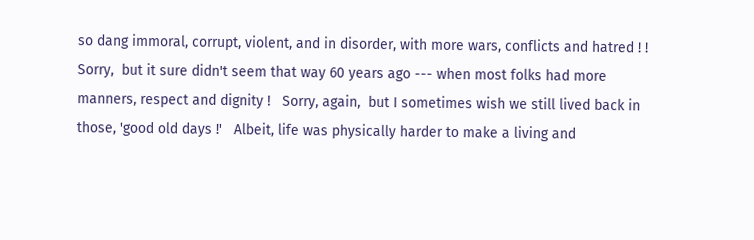so dang immoral, corrupt, violent, and in disorder, with more wars, conflicts and hatred ! !   Sorry,  but it sure didn't seem that way 60 years ago --- when most folks had more manners, respect and dignity !   Sorry, again,  but I sometimes wish we still lived back in those, 'good old days !'   Albeit, life was physically harder to make a living and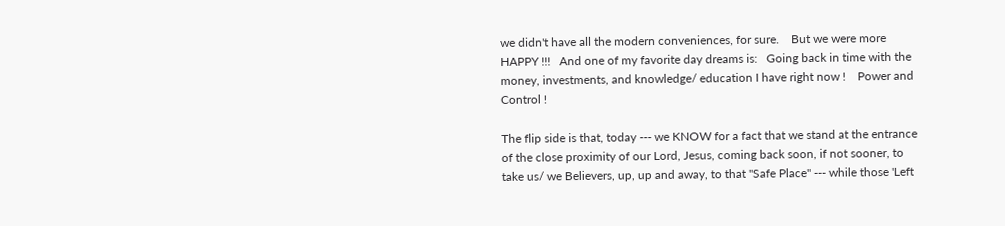we didn't have all the modern conveniences, for sure.    But we were more HAPPY !!!   And one of my favorite day dreams is:   Going back in time with the money, investments, and knowledge/ education I have right now !    Power and Control !

The flip side is that, today --- we KNOW for a fact that we stand at the entrance of the close proximity of our Lord, Jesus, coming back soon, if not sooner, to  take us/ we Believers, up, up and away, to that "Safe Place" --- while those 'Left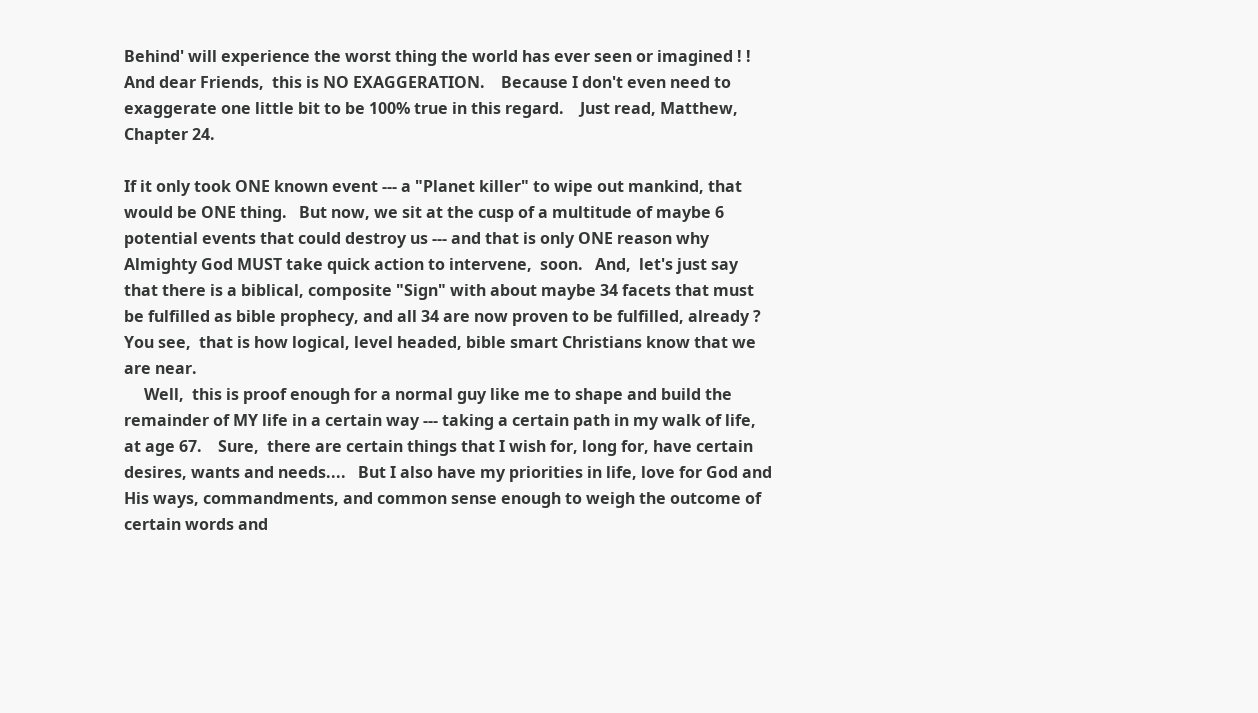Behind' will experience the worst thing the world has ever seen or imagined ! !   And dear Friends,  this is NO EXAGGERATION.    Because I don't even need to exaggerate one little bit to be 100% true in this regard.    Just read, Matthew, Chapter 24.

If it only took ONE known event --- a "Planet killer" to wipe out mankind, that would be ONE thing.   But now, we sit at the cusp of a multitude of maybe 6 potential events that could destroy us --- and that is only ONE reason why Almighty God MUST take quick action to intervene,  soon.   And,  let's just say that there is a biblical, composite "Sign" with about maybe 34 facets that must be fulfilled as bible prophecy, and all 34 are now proven to be fulfilled, already ?   You see,  that is how logical, level headed, bible smart Christians know that we are near.
     Well,  this is proof enough for a normal guy like me to shape and build the remainder of MY life in a certain way --- taking a certain path in my walk of life, at age 67.    Sure,  there are certain things that I wish for, long for, have certain desires, wants and needs....   But I also have my priorities in life, love for God and His ways, commandments, and common sense enough to weigh the outcome of certain words and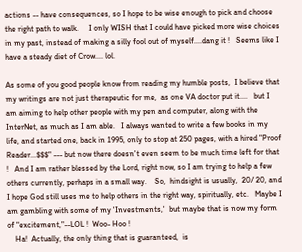actions -- have consequences, so I hope to be wise enough to pick and choose the right path to walk.     I only WISH that I could have picked more wise choices in my past, instead of making a silly fool out of myself....dang it !   Seems like I have a steady diet of Crow.... lol.

As some of you good people know from reading my humble posts,  I believe that my writings are not just therapeutic for me,  as one VA doctor put it....   but I am aiming to help other people with my pen and computer, along with the InterNet, as much as I am able.   I always wanted to write a few books in my life, and started one, back in 1995, only to stop at 250 pages, with a hired "Proof Reader...$$$" --- but now there doesn't even seem to be much time left for that !   And I am rather blessed by the Lord, right now, so I am trying to help a few others currently, perhaps in a small way.    So,  hindsight is usually,  20/ 20, and I hope God still uses me to help others in the right way, spiritually, etc.   Maybe I am gambling with some of my 'Investments,'  but maybe that is now my form of "excitement,"--LOL !  Woo- Hoo !
    Ha!  Actually, the only thing that is guaranteed,  is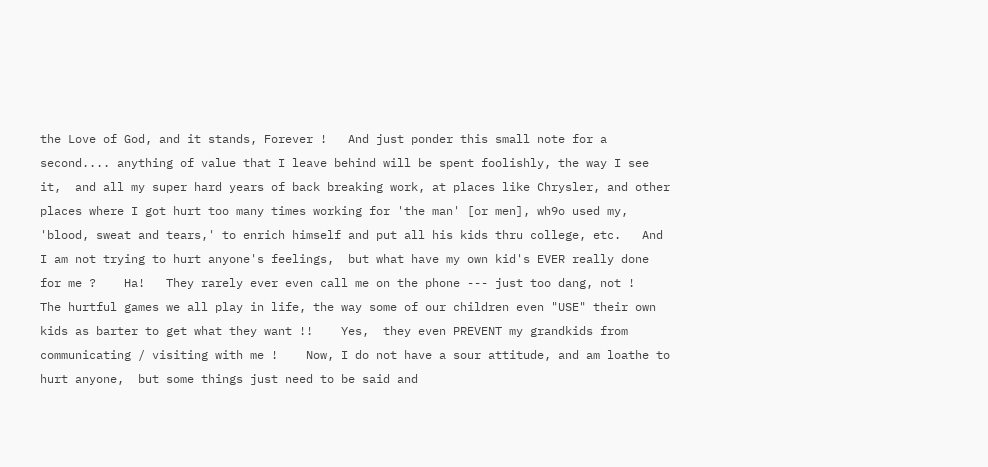the Love of God, and it stands, Forever !   And just ponder this small note for a second.... anything of value that I leave behind will be spent foolishly, the way I see it,  and all my super hard years of back breaking work, at places like Chrysler, and other places where I got hurt too many times working for 'the man' [or men], wh9o used my, 'blood, sweat and tears,' to enrich himself and put all his kids thru college, etc.   And I am not trying to hurt anyone's feelings,  but what have my own kid's EVER really done for me ?    Ha!   They rarely ever even call me on the phone --- just too dang, not !   The hurtful games we all play in life, the way some of our children even "USE" their own kids as barter to get what they want !!    Yes,  they even PREVENT my grandkids from communicating / visiting with me !    Now, I do not have a sour attitude, and am loathe to hurt anyone,  but some things just need to be said and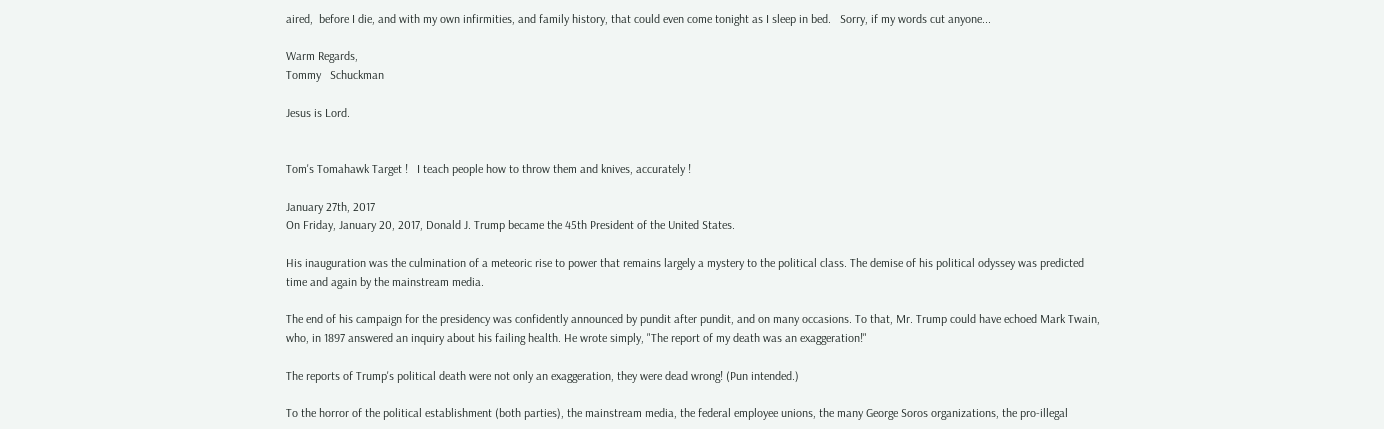aired,  before I die, and with my own infirmities, and family history, that could even come tonight as I sleep in bed.   Sorry, if my words cut anyone...

Warm Regards,
Tommy   Schuckman

Jesus is Lord.


Tom's Tomahawk Target !   I teach people how to throw them and knives, accurately !

January 27th, 2017
On Friday, January 20, 2017, Donald J. Trump became the 45th President of the United States.

His inauguration was the culmination of a meteoric rise to power that remains largely a mystery to the political class. The demise of his political odyssey was predicted time and again by the mainstream media.

The end of his campaign for the presidency was confidently announced by pundit after pundit, and on many occasions. To that, Mr. Trump could have echoed Mark Twain, who, in 1897 answered an inquiry about his failing health. He wrote simply, "The report of my death was an exaggeration!"

The reports of Trump's political death were not only an exaggeration, they were dead wrong! (Pun intended.)

To the horror of the political establishment (both parties), the mainstream media, the federal employee unions, the many George Soros organizations, the pro-illegal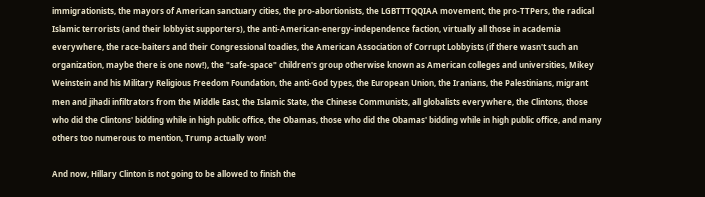immigrationists, the mayors of American sanctuary cities, the pro-abortionists, the LGBTTTQQIAA movement, the pro-TTPers, the radical Islamic terrorists (and their lobbyist supporters), the anti-American-energy-independence faction, virtually all those in academia everywhere, the race-baiters and their Congressional toadies, the American Association of Corrupt Lobbyists (if there wasn't such an organization, maybe there is one now!), the "safe-space" children's group otherwise known as American colleges and universities, Mikey Weinstein and his Military Religious Freedom Foundation, the anti-God types, the European Union, the Iranians, the Palestinians, migrant men and jihadi infiltrators from the Middle East, the Islamic State, the Chinese Communists, all globalists everywhere, the Clintons, those who did the Clintons' bidding while in high public office, the Obamas, those who did the Obamas' bidding while in high public office, and many others too numerous to mention, Trump actually won!

And now, Hillary Clinton is not going to be allowed to finish the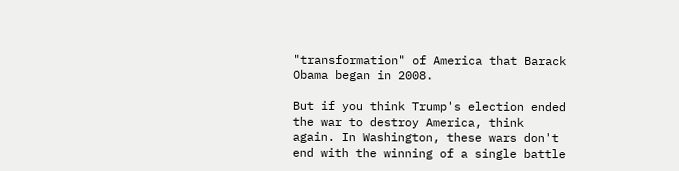"transformation" of America that Barack Obama began in 2008.

But if you think Trump's election ended the war to destroy America, think again. In Washington, these wars don't end with the winning of a single battle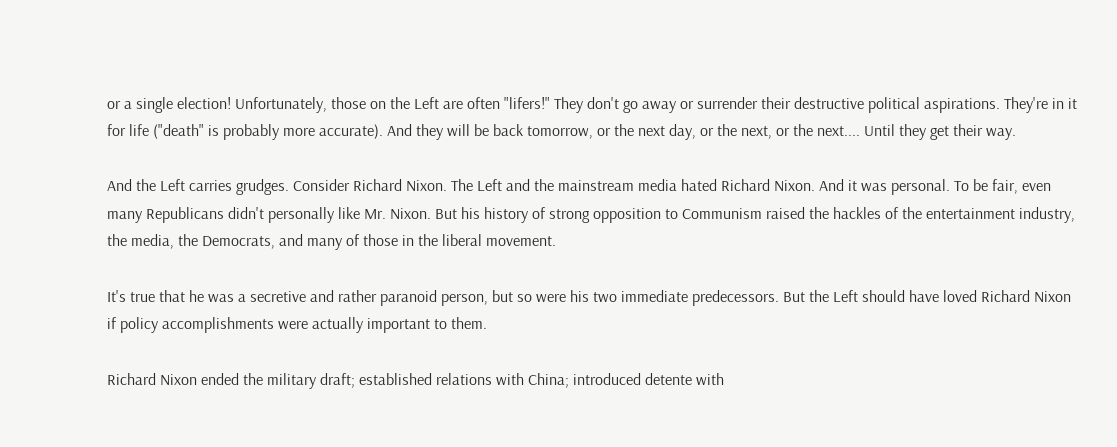or a single election! Unfortunately, those on the Left are often "lifers!" They don't go away or surrender their destructive political aspirations. They're in it for life ("death" is probably more accurate). And they will be back tomorrow, or the next day, or the next, or the next.... Until they get their way.

And the Left carries grudges. Consider Richard Nixon. The Left and the mainstream media hated Richard Nixon. And it was personal. To be fair, even many Republicans didn't personally like Mr. Nixon. But his history of strong opposition to Communism raised the hackles of the entertainment industry, the media, the Democrats, and many of those in the liberal movement.

It's true that he was a secretive and rather paranoid person, but so were his two immediate predecessors. But the Left should have loved Richard Nixon if policy accomplishments were actually important to them.

Richard Nixon ended the military draft; established relations with China; introduced detente with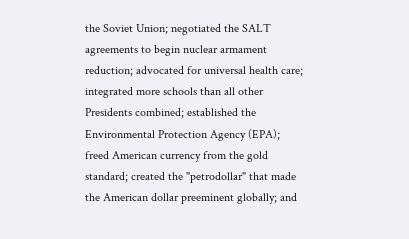the Soviet Union; negotiated the SALT agreements to begin nuclear armament reduction; advocated for universal health care; integrated more schools than all other Presidents combined; established the Environmental Protection Agency (EPA); freed American currency from the gold standard; created the "petrodollar" that made the American dollar preeminent globally; and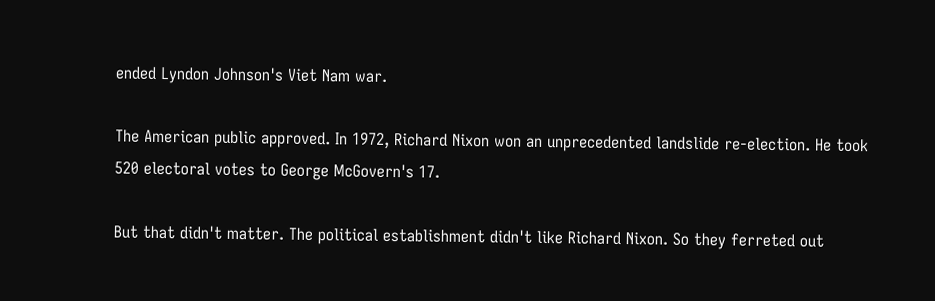ended Lyndon Johnson's Viet Nam war.

The American public approved. In 1972, Richard Nixon won an unprecedented landslide re-election. He took 520 electoral votes to George McGovern's 17.

But that didn't matter. The political establishment didn't like Richard Nixon. So they ferreted out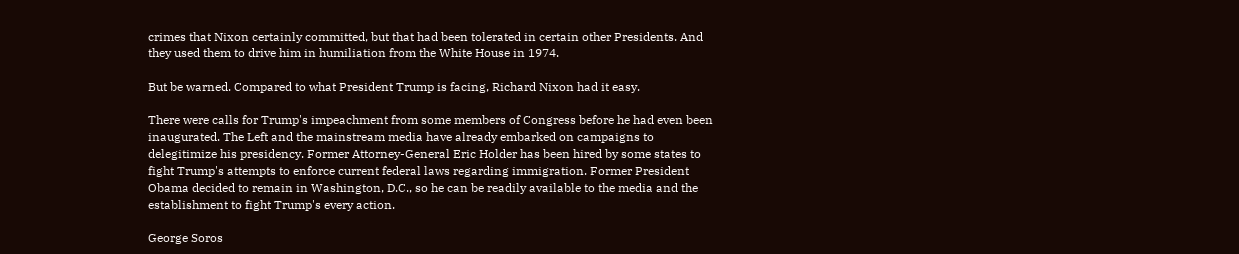crimes that Nixon certainly committed, but that had been tolerated in certain other Presidents. And they used them to drive him in humiliation from the White House in 1974.

But be warned. Compared to what President Trump is facing, Richard Nixon had it easy.

There were calls for Trump's impeachment from some members of Congress before he had even been inaugurated. The Left and the mainstream media have already embarked on campaigns to delegitimize his presidency. Former Attorney-General Eric Holder has been hired by some states to fight Trump's attempts to enforce current federal laws regarding immigration. Former President Obama decided to remain in Washington, D.C., so he can be readily available to the media and the establishment to fight Trump's every action.

George Soros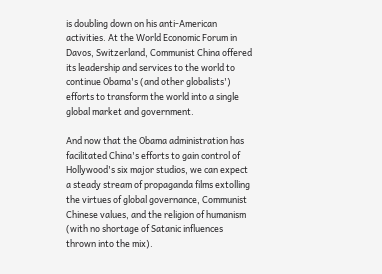is doubling down on his anti-American activities. At the World Economic Forum in Davos, Switzerland, Communist China offered its leadership and services to the world to continue Obama's (and other globalists') efforts to transform the world into a single global market and government.

And now that the Obama administration has facilitated China's efforts to gain control of Hollywood's six major studios, we can expect a steady stream of propaganda films extolling the virtues of global governance, Communist Chinese values, and the religion of humanism (with no shortage of Satanic influences thrown into the mix).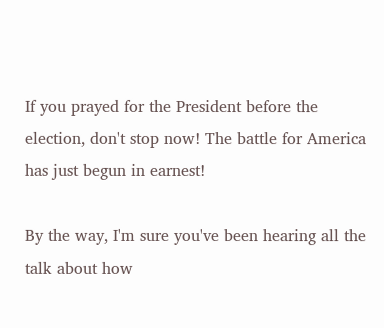If you prayed for the President before the election, don't stop now! The battle for America has just begun in earnest!

By the way, I'm sure you've been hearing all the talk about how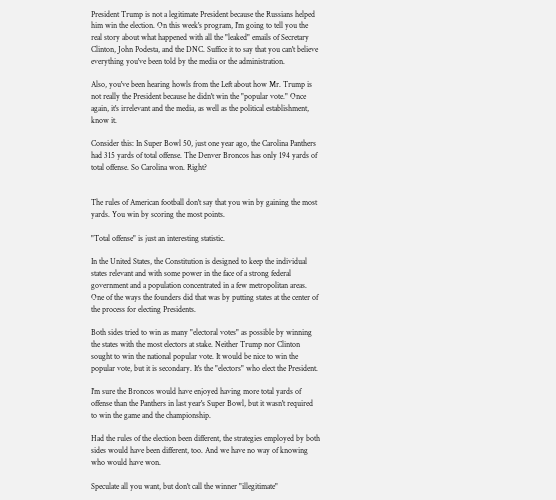President Trump is not a legitimate President because the Russians helped him win the election. On this week's program, I'm going to tell you the real story about what happened with all the "leaked" emails of Secretary Clinton, John Podesta, and the DNC. Suffice it to say that you can't believe everything you've been told by the media or the administration.

Also, you've been hearing howls from the Left about how Mr. Trump is not really the President because he didn't win the "popular vote." Once again, it's irrelevant and the media, as well as the political establishment, know it.

Consider this: In Super Bowl 50, just one year ago, the Carolina Panthers had 315 yards of total offense. The Denver Broncos has only 194 yards of total offense. So Carolina won. Right?


The rules of American football don't say that you win by gaining the most yards. You win by scoring the most points.

"Total offense" is just an interesting statistic.

In the United States, the Constitution is designed to keep the individual states relevant and with some power in the face of a strong federal government and a population concentrated in a few metropolitan areas. One of the ways the founders did that was by putting states at the center of the process for electing Presidents.

Both sides tried to win as many "electoral votes" as possible by winning the states with the most electors at stake. Neither Trump nor Clinton sought to win the national popular vote. It would be nice to win the popular vote, but it is secondary. It's the "electors" who elect the President.

I'm sure the Broncos would have enjoyed having more total yards of offense than the Panthers in last year's Super Bowl, but it wasn't required to win the game and the championship.

Had the rules of the election been different, the strategies employed by both sides would have been different, too. And we have no way of knowing who would have won.

Speculate all you want, but don't call the winner "illegitimate"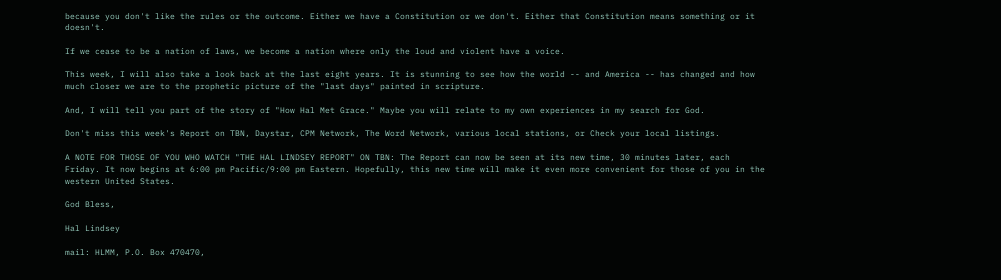because you don't like the rules or the outcome. Either we have a Constitution or we don't. Either that Constitution means something or it doesn't.

If we cease to be a nation of laws, we become a nation where only the loud and violent have a voice.

This week, I will also take a look back at the last eight years. It is stunning to see how the world -- and America -- has changed and how much closer we are to the prophetic picture of the "last days" painted in scripture.

And, I will tell you part of the story of "How Hal Met Grace." Maybe you will relate to my own experiences in my search for God.

Don't miss this week's Report on TBN, Daystar, CPM Network, The Word Network, various local stations, or Check your local listings.

A NOTE FOR THOSE OF YOU WHO WATCH "THE HAL LINDSEY REPORT" ON TBN: The Report can now be seen at its new time, 30 minutes later, each Friday. It now begins at 6:00 pm Pacific/9:00 pm Eastern. Hopefully, this new time will make it even more convenient for those of you in the western United States.

God Bless,

Hal Lindsey

mail: HLMM, P.O. Box 470470,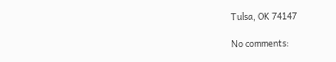Tulsa, OK 74147

No comments: